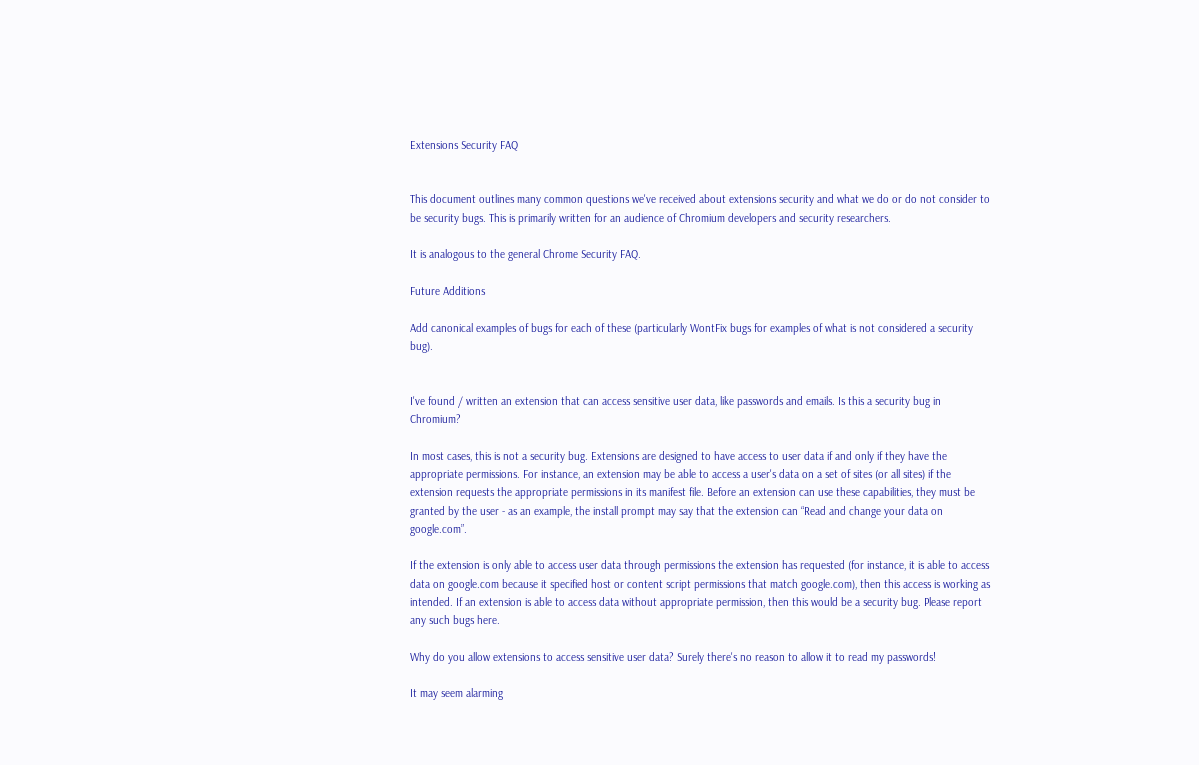Extensions Security FAQ


This document outlines many common questions we've received about extensions security and what we do or do not consider to be security bugs. This is primarily written for an audience of Chromium developers and security researchers.

It is analogous to the general Chrome Security FAQ.

Future Additions

Add canonical examples of bugs for each of these (particularly WontFix bugs for examples of what is not considered a security bug).


I've found / written an extension that can access sensitive user data, like passwords and emails. Is this a security bug in Chromium?

In most cases, this is not a security bug. Extensions are designed to have access to user data if and only if they have the appropriate permissions. For instance, an extension may be able to access a user's data on a set of sites (or all sites) if the extension requests the appropriate permissions in its manifest file. Before an extension can use these capabilities, they must be granted by the user - as an example, the install prompt may say that the extension can “Read and change your data on google.com”.

If the extension is only able to access user data through permissions the extension has requested (for instance, it is able to access data on google.com because it specified host or content script permissions that match google.com), then this access is working as intended. If an extension is able to access data without appropriate permission, then this would be a security bug. Please report any such bugs here.

Why do you allow extensions to access sensitive user data? Surely there's no reason to allow it to read my passwords!

It may seem alarming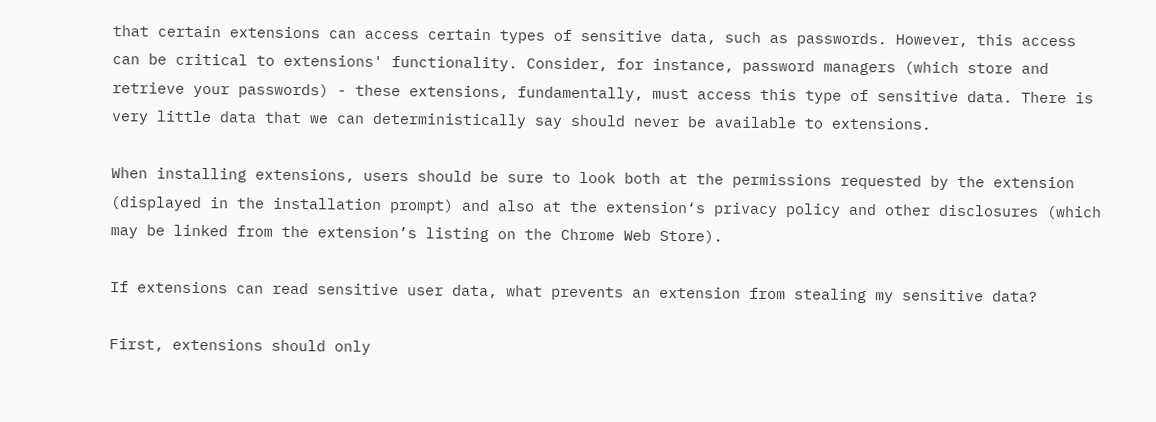that certain extensions can access certain types of sensitive data, such as passwords. However, this access can be critical to extensions' functionality. Consider, for instance, password managers (which store and retrieve your passwords) - these extensions, fundamentally, must access this type of sensitive data. There is very little data that we can deterministically say should never be available to extensions.

When installing extensions, users should be sure to look both at the permissions requested by the extension (displayed in the installation prompt) and also at the extension‘s privacy policy and other disclosures (which may be linked from the extension’s listing on the Chrome Web Store).

If extensions can read sensitive user data, what prevents an extension from stealing my sensitive data?

First, extensions should only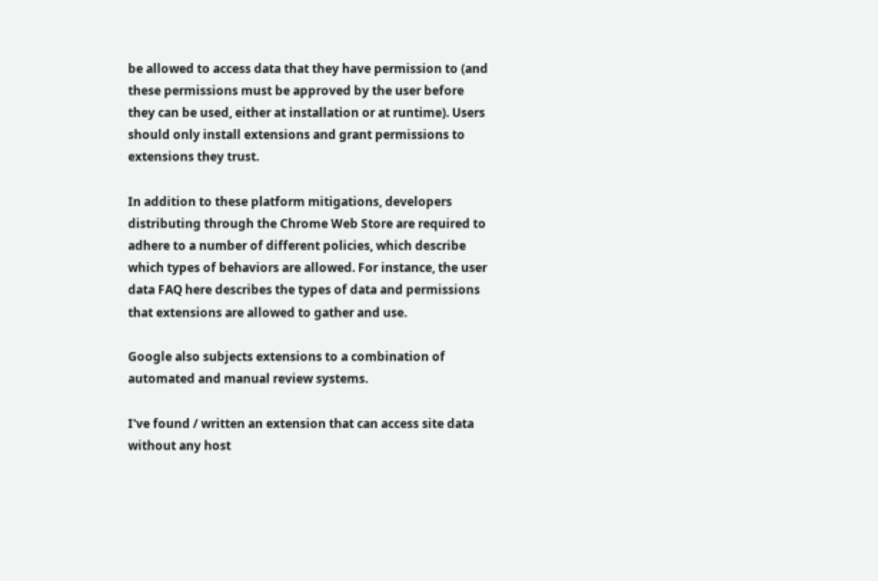be allowed to access data that they have permission to (and these permissions must be approved by the user before they can be used, either at installation or at runtime). Users should only install extensions and grant permissions to extensions they trust.

In addition to these platform mitigations, developers distributing through the Chrome Web Store are required to adhere to a number of different policies, which describe which types of behaviors are allowed. For instance, the user data FAQ here describes the types of data and permissions that extensions are allowed to gather and use.

Google also subjects extensions to a combination of automated and manual review systems.

I've found / written an extension that can access site data without any host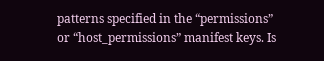patterns specified in the “permissions” or “host_permissions” manifest keys. Is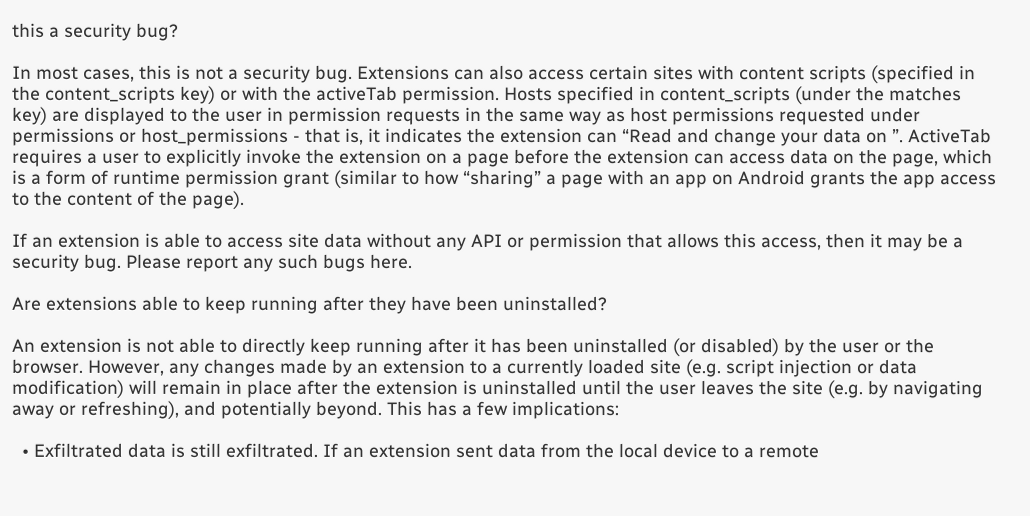this a security bug?

In most cases, this is not a security bug. Extensions can also access certain sites with content scripts (specified in the content_scripts key) or with the activeTab permission. Hosts specified in content_scripts (under the matches key) are displayed to the user in permission requests in the same way as host permissions requested under permissions or host_permissions - that is, it indicates the extension can “Read and change your data on ”. ActiveTab requires a user to explicitly invoke the extension on a page before the extension can access data on the page, which is a form of runtime permission grant (similar to how “sharing” a page with an app on Android grants the app access to the content of the page).

If an extension is able to access site data without any API or permission that allows this access, then it may be a security bug. Please report any such bugs here.

Are extensions able to keep running after they have been uninstalled?

An extension is not able to directly keep running after it has been uninstalled (or disabled) by the user or the browser. However, any changes made by an extension to a currently loaded site (e.g. script injection or data modification) will remain in place after the extension is uninstalled until the user leaves the site (e.g. by navigating away or refreshing), and potentially beyond. This has a few implications:

  • Exfiltrated data is still exfiltrated. If an extension sent data from the local device to a remote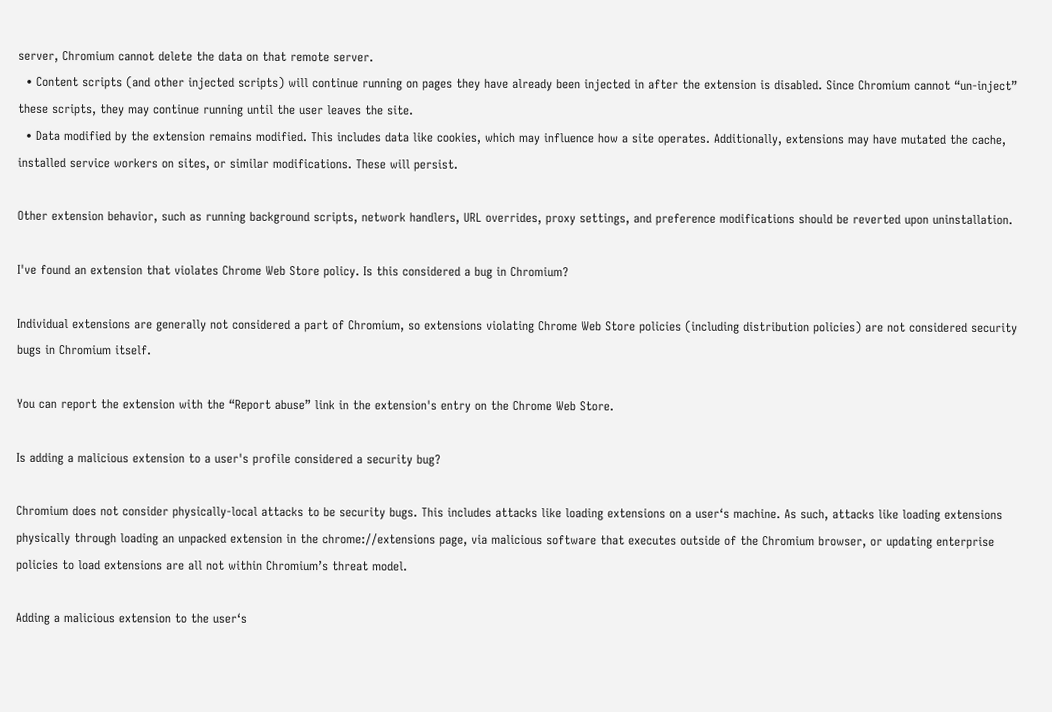server, Chromium cannot delete the data on that remote server.
  • Content scripts (and other injected scripts) will continue running on pages they have already been injected in after the extension is disabled. Since Chromium cannot “un-inject” these scripts, they may continue running until the user leaves the site.
  • Data modified by the extension remains modified. This includes data like cookies, which may influence how a site operates. Additionally, extensions may have mutated the cache, installed service workers on sites, or similar modifications. These will persist.

Other extension behavior, such as running background scripts, network handlers, URL overrides, proxy settings, and preference modifications should be reverted upon uninstallation.

I've found an extension that violates Chrome Web Store policy. Is this considered a bug in Chromium?

Individual extensions are generally not considered a part of Chromium, so extensions violating Chrome Web Store policies (including distribution policies) are not considered security bugs in Chromium itself.

You can report the extension with the “Report abuse” link in the extension's entry on the Chrome Web Store.

Is adding a malicious extension to a user's profile considered a security bug?

Chromium does not consider physically-local attacks to be security bugs. This includes attacks like loading extensions on a user‘s machine. As such, attacks like loading extensions physically through loading an unpacked extension in the chrome://extensions page, via malicious software that executes outside of the Chromium browser, or updating enterprise policies to load extensions are all not within Chromium’s threat model.

Adding a malicious extension to the user‘s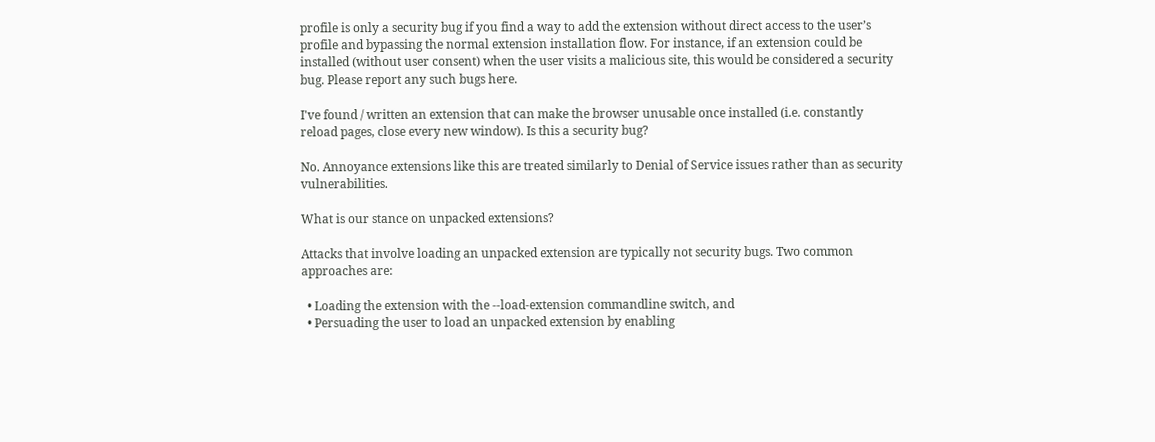profile is only a security bug if you find a way to add the extension without direct access to the user’s profile and bypassing the normal extension installation flow. For instance, if an extension could be installed (without user consent) when the user visits a malicious site, this would be considered a security bug. Please report any such bugs here.

I've found / written an extension that can make the browser unusable once installed (i.e. constantly reload pages, close every new window). Is this a security bug?

No. Annoyance extensions like this are treated similarly to Denial of Service issues rather than as security vulnerabilities.

What is our stance on unpacked extensions?

Attacks that involve loading an unpacked extension are typically not security bugs. Two common approaches are:

  • Loading the extension with the --load-extension commandline switch, and
  • Persuading the user to load an unpacked extension by enabling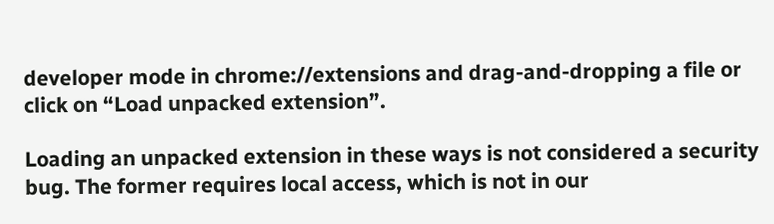developer mode in chrome://extensions and drag-and-dropping a file or click on “Load unpacked extension”.

Loading an unpacked extension in these ways is not considered a security bug. The former requires local access, which is not in our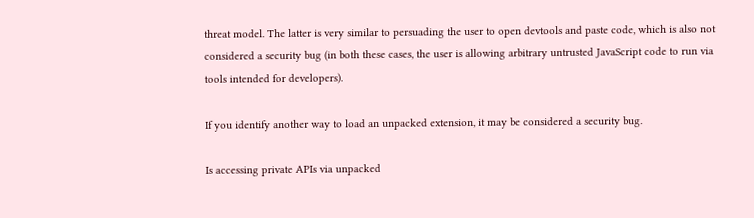threat model. The latter is very similar to persuading the user to open devtools and paste code, which is also not considered a security bug (in both these cases, the user is allowing arbitrary untrusted JavaScript code to run via tools intended for developers).

If you identify another way to load an unpacked extension, it may be considered a security bug.

Is accessing private APIs via unpacked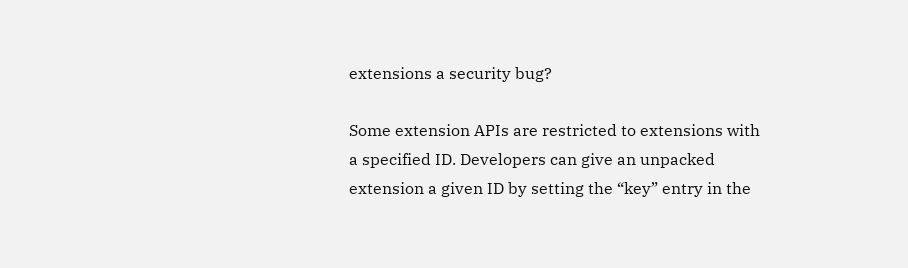extensions a security bug?

Some extension APIs are restricted to extensions with a specified ID. Developers can give an unpacked extension a given ID by setting the “key” entry in the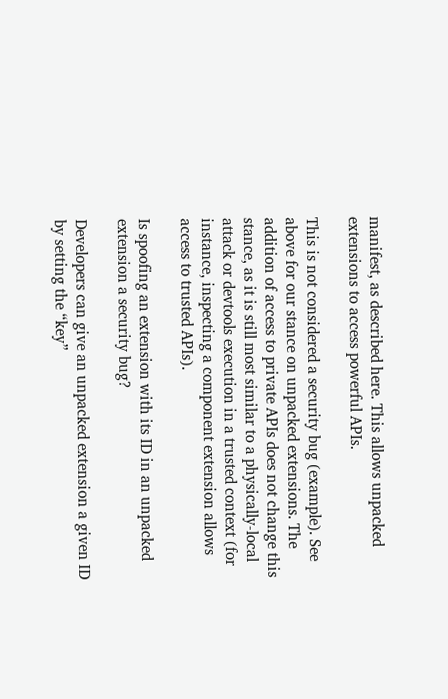manifest, as described here. This allows unpacked extensions to access powerful APIs.

This is not considered a security bug (example). See above for our stance on unpacked extensions. The addition of access to private APIs does not change this stance, as it is still most similar to a physically-local attack or devtools execution in a trusted context (for instance, inspecting a component extension allows access to trusted APIs).

Is spoofing an extension with its ID in an unpacked extension a security bug?

Developers can give an unpacked extension a given ID by setting the “key”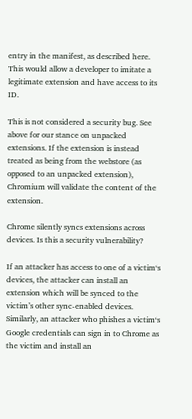entry in the manifest, as described here. This would allow a developer to imitate a legitimate extension and have access to its ID.

This is not considered a security bug. See above for our stance on unpacked extensions. If the extension is instead treated as being from the webstore (as opposed to an unpacked extension), Chromium will validate the content of the extension.

Chrome silently syncs extensions across devices. Is this a security vulnerability?

If an attacker has access to one of a victim‘s devices, the attacker can install an extension which will be synced to the victim’s other sync-enabled devices. Similarly, an attacker who phishes a victim‘s Google credentials can sign in to Chrome as the victim and install an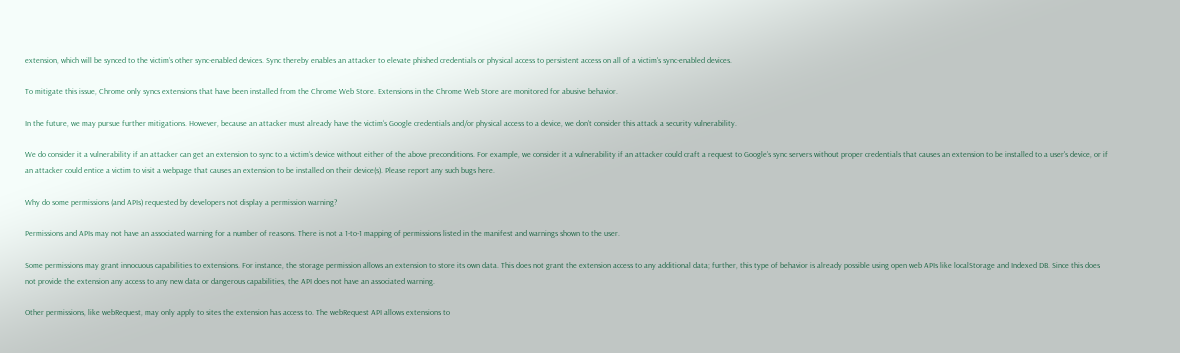extension, which will be synced to the victim’s other sync-enabled devices. Sync thereby enables an attacker to elevate phished credentials or physical access to persistent access on all of a victim's sync-enabled devices.

To mitigate this issue, Chrome only syncs extensions that have been installed from the Chrome Web Store. Extensions in the Chrome Web Store are monitored for abusive behavior.

In the future, we may pursue further mitigations. However, because an attacker must already have the victim‘s Google credentials and/or physical access to a device, we don’t consider this attack a security vulnerability.

We do consider it a vulnerability if an attacker can get an extension to sync to a victim‘s device without either of the above preconditions. For example, we consider it a vulnerability if an attacker could craft a request to Google’s sync servers without proper credentials that causes an extension to be installed to a user's device, or if an attacker could entice a victim to visit a webpage that causes an extension to be installed on their device(s). Please report any such bugs here.

Why do some permissions (and APIs) requested by developers not display a permission warning?

Permissions and APIs may not have an associated warning for a number of reasons. There is not a 1-to-1 mapping of permissions listed in the manifest and warnings shown to the user.

Some permissions may grant innocuous capabilities to extensions. For instance, the storage permission allows an extension to store its own data. This does not grant the extension access to any additional data; further, this type of behavior is already possible using open web APIs like localStorage and Indexed DB. Since this does not provide the extension any access to any new data or dangerous capabilities, the API does not have an associated warning.

Other permissions, like webRequest, may only apply to sites the extension has access to. The webRequest API allows extensions to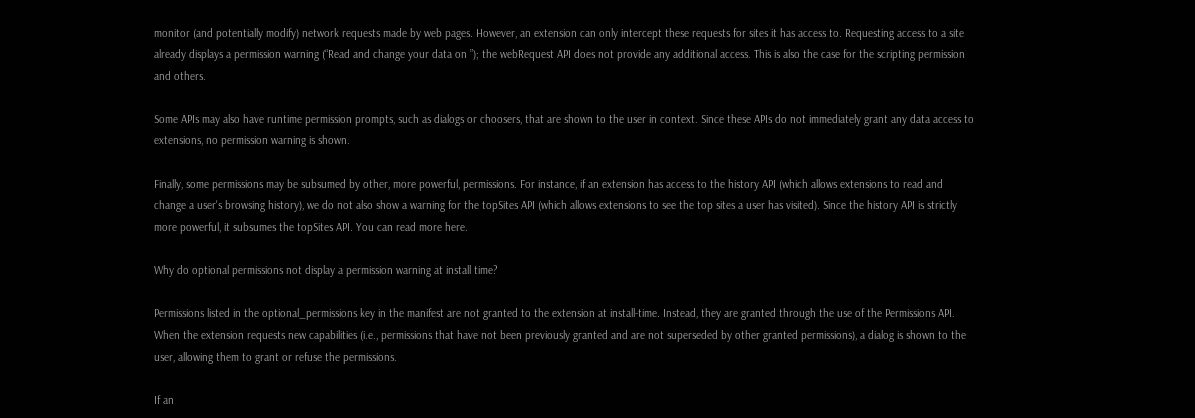monitor (and potentially modify) network requests made by web pages. However, an extension can only intercept these requests for sites it has access to. Requesting access to a site already displays a permission warning (“Read and change your data on ”); the webRequest API does not provide any additional access. This is also the case for the scripting permission and others.

Some APIs may also have runtime permission prompts, such as dialogs or choosers, that are shown to the user in context. Since these APIs do not immediately grant any data access to extensions, no permission warning is shown.

Finally, some permissions may be subsumed by other, more powerful, permissions. For instance, if an extension has access to the history API (which allows extensions to read and change a user's browsing history), we do not also show a warning for the topSites API (which allows extensions to see the top sites a user has visited). Since the history API is strictly more powerful, it subsumes the topSites API. You can read more here.

Why do optional permissions not display a permission warning at install time?

Permissions listed in the optional_permissions key in the manifest are not granted to the extension at install-time. Instead, they are granted through the use of the Permissions API. When the extension requests new capabilities (i.e., permissions that have not been previously granted and are not superseded by other granted permissions), a dialog is shown to the user, allowing them to grant or refuse the permissions.

If an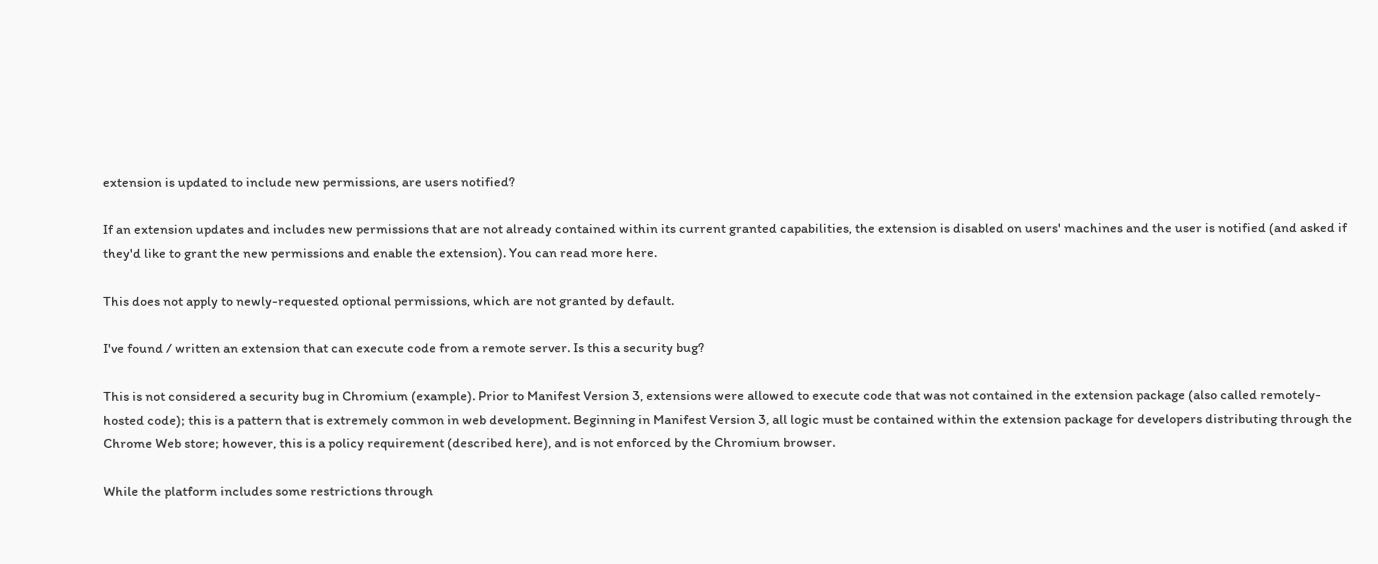extension is updated to include new permissions, are users notified?

If an extension updates and includes new permissions that are not already contained within its current granted capabilities, the extension is disabled on users' machines and the user is notified (and asked if they'd like to grant the new permissions and enable the extension). You can read more here.

This does not apply to newly-requested optional permissions, which are not granted by default.

I've found / written an extension that can execute code from a remote server. Is this a security bug?

This is not considered a security bug in Chromium (example). Prior to Manifest Version 3, extensions were allowed to execute code that was not contained in the extension package (also called remotely-hosted code); this is a pattern that is extremely common in web development. Beginning in Manifest Version 3, all logic must be contained within the extension package for developers distributing through the Chrome Web store; however, this is a policy requirement (described here), and is not enforced by the Chromium browser.

While the platform includes some restrictions through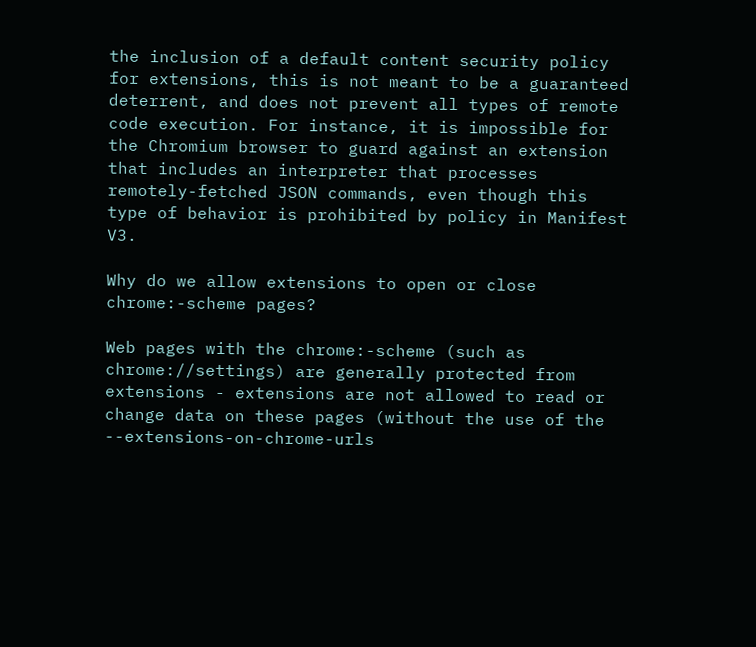the inclusion of a default content security policy for extensions, this is not meant to be a guaranteed deterrent, and does not prevent all types of remote code execution. For instance, it is impossible for the Chromium browser to guard against an extension that includes an interpreter that processes remotely-fetched JSON commands, even though this type of behavior is prohibited by policy in Manifest V3.

Why do we allow extensions to open or close chrome:-scheme pages?

Web pages with the chrome:-scheme (such as chrome://settings) are generally protected from extensions - extensions are not allowed to read or change data on these pages (without the use of the --extensions-on-chrome-urls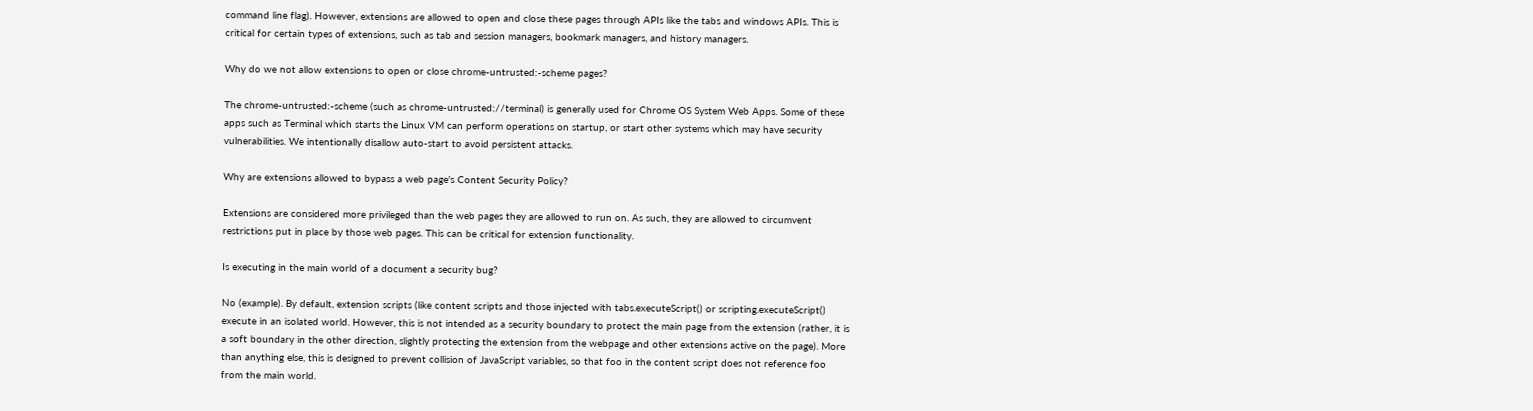command line flag). However, extensions are allowed to open and close these pages through APIs like the tabs and windows APIs. This is critical for certain types of extensions, such as tab and session managers, bookmark managers, and history managers.

Why do we not allow extensions to open or close chrome-untrusted:-scheme pages?

The chrome-untrusted:-scheme (such as chrome-untrusted://terminal) is generally used for Chrome OS System Web Apps. Some of these apps such as Terminal which starts the Linux VM can perform operations on startup, or start other systems which may have security vulnerabilities. We intentionally disallow auto-start to avoid persistent attacks.

Why are extensions allowed to bypass a web page's Content Security Policy?

Extensions are considered more privileged than the web pages they are allowed to run on. As such, they are allowed to circumvent restrictions put in place by those web pages. This can be critical for extension functionality.

Is executing in the main world of a document a security bug?

No (example). By default, extension scripts (like content scripts and those injected with tabs.executeScript() or scripting.executeScript() execute in an isolated world. However, this is not intended as a security boundary to protect the main page from the extension (rather, it is a soft boundary in the other direction, slightly protecting the extension from the webpage and other extensions active on the page). More than anything else, this is designed to prevent collision of JavaScript variables, so that foo in the content script does not reference foo from the main world.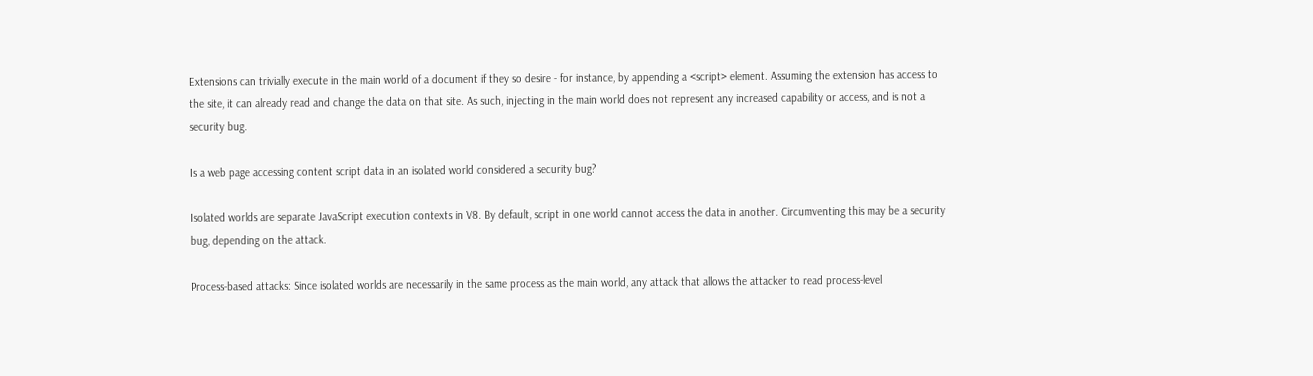Extensions can trivially execute in the main world of a document if they so desire - for instance, by appending a <script> element. Assuming the extension has access to the site, it can already read and change the data on that site. As such, injecting in the main world does not represent any increased capability or access, and is not a security bug.

Is a web page accessing content script data in an isolated world considered a security bug?

Isolated worlds are separate JavaScript execution contexts in V8. By default, script in one world cannot access the data in another. Circumventing this may be a security bug, depending on the attack.

Process-based attacks: Since isolated worlds are necessarily in the same process as the main world, any attack that allows the attacker to read process-level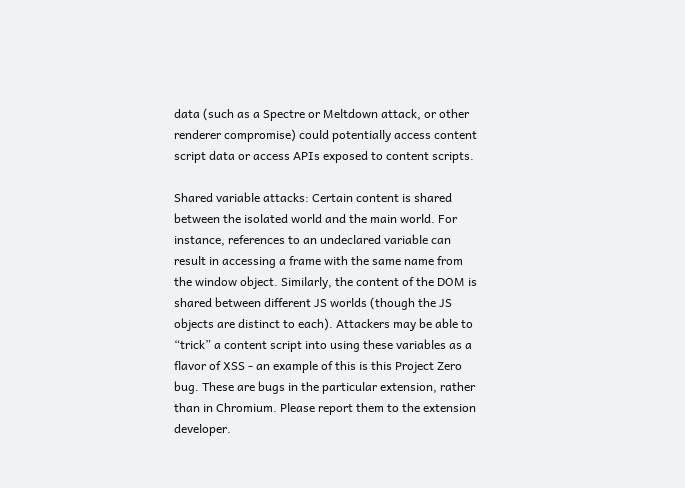data (such as a Spectre or Meltdown attack, or other renderer compromise) could potentially access content script data or access APIs exposed to content scripts.

Shared variable attacks: Certain content is shared between the isolated world and the main world. For instance, references to an undeclared variable can result in accessing a frame with the same name from the window object. Similarly, the content of the DOM is shared between different JS worlds (though the JS objects are distinct to each). Attackers may be able to “trick” a content script into using these variables as a flavor of XSS - an example of this is this Project Zero bug. These are bugs in the particular extension, rather than in Chromium. Please report them to the extension developer.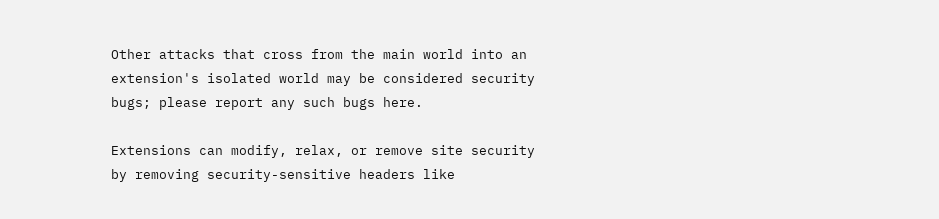Other attacks that cross from the main world into an extension's isolated world may be considered security bugs; please report any such bugs here.

Extensions can modify, relax, or remove site security by removing security-sensitive headers like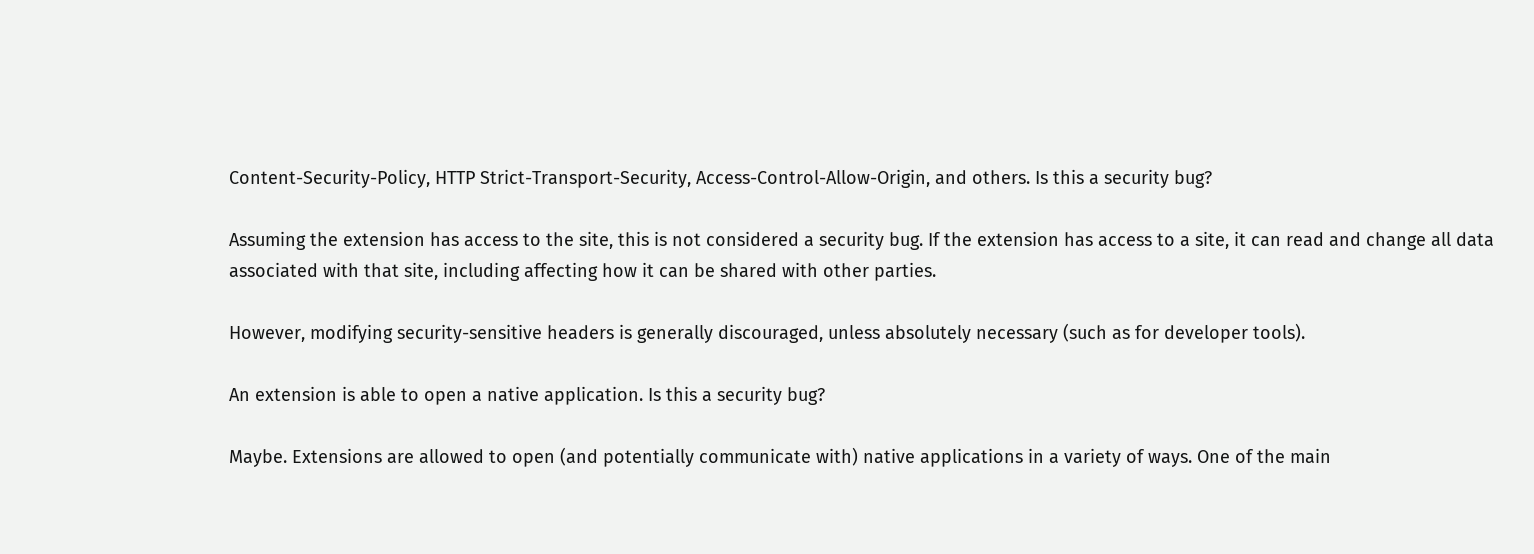Content-Security-Policy, HTTP Strict-Transport-Security, Access-Control-Allow-Origin, and others. Is this a security bug?

Assuming the extension has access to the site, this is not considered a security bug. If the extension has access to a site, it can read and change all data associated with that site, including affecting how it can be shared with other parties.

However, modifying security-sensitive headers is generally discouraged, unless absolutely necessary (such as for developer tools).

An extension is able to open a native application. Is this a security bug?

Maybe. Extensions are allowed to open (and potentially communicate with) native applications in a variety of ways. One of the main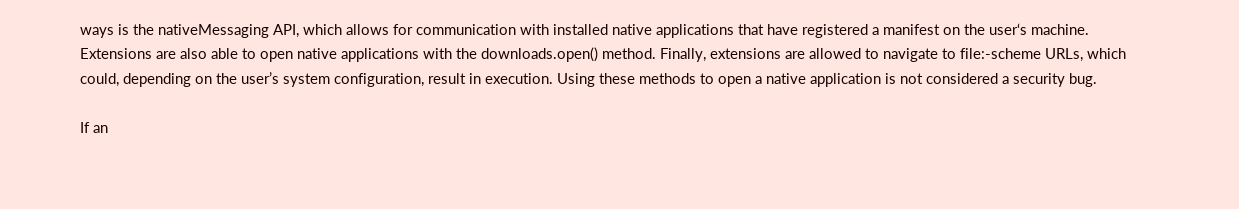ways is the nativeMessaging API, which allows for communication with installed native applications that have registered a manifest on the user‘s machine. Extensions are also able to open native applications with the downloads.open() method. Finally, extensions are allowed to navigate to file:-scheme URLs, which could, depending on the user’s system configuration, result in execution. Using these methods to open a native application is not considered a security bug.

If an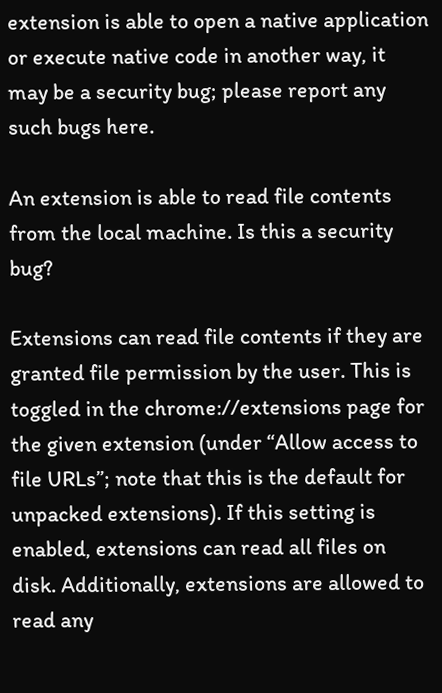extension is able to open a native application or execute native code in another way, it may be a security bug; please report any such bugs here.

An extension is able to read file contents from the local machine. Is this a security bug?

Extensions can read file contents if they are granted file permission by the user. This is toggled in the chrome://extensions page for the given extension (under “Allow access to file URLs”; note that this is the default for unpacked extensions). If this setting is enabled, extensions can read all files on disk. Additionally, extensions are allowed to read any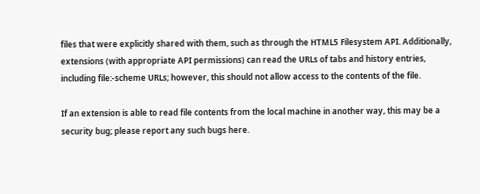files that were explicitly shared with them, such as through the HTML5 Filesystem API. Additionally, extensions (with appropriate API permissions) can read the URLs of tabs and history entries, including file:-scheme URLs; however, this should not allow access to the contents of the file.

If an extension is able to read file contents from the local machine in another way, this may be a security bug; please report any such bugs here.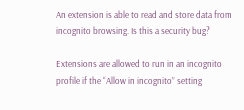An extension is able to read and store data from incognito browsing. Is this a security bug?

Extensions are allowed to run in an incognito profile if the “Allow in incognito” setting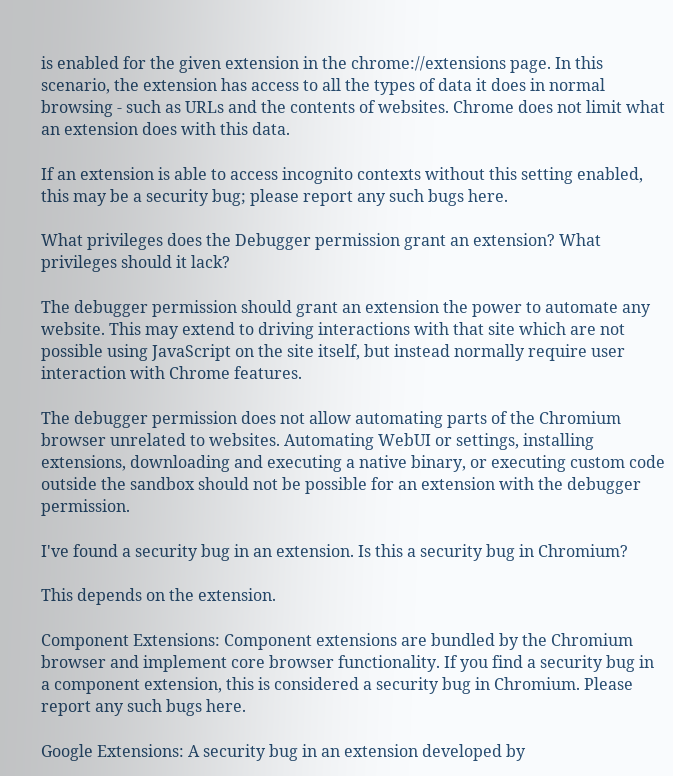is enabled for the given extension in the chrome://extensions page. In this scenario, the extension has access to all the types of data it does in normal browsing - such as URLs and the contents of websites. Chrome does not limit what an extension does with this data.

If an extension is able to access incognito contexts without this setting enabled, this may be a security bug; please report any such bugs here.

What privileges does the Debugger permission grant an extension? What privileges should it lack?

The debugger permission should grant an extension the power to automate any website. This may extend to driving interactions with that site which are not possible using JavaScript on the site itself, but instead normally require user interaction with Chrome features.

The debugger permission does not allow automating parts of the Chromium browser unrelated to websites. Automating WebUI or settings, installing extensions, downloading and executing a native binary, or executing custom code outside the sandbox should not be possible for an extension with the debugger permission.

I've found a security bug in an extension. Is this a security bug in Chromium?

This depends on the extension.

Component Extensions: Component extensions are bundled by the Chromium browser and implement core browser functionality. If you find a security bug in a component extension, this is considered a security bug in Chromium. Please report any such bugs here.

Google Extensions: A security bug in an extension developed by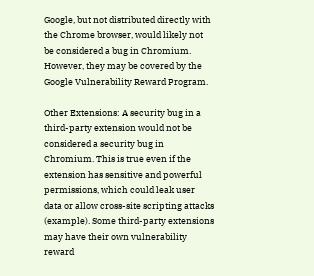Google, but not distributed directly with the Chrome browser, would likely not be considered a bug in Chromium. However, they may be covered by the Google Vulnerability Reward Program.

Other Extensions: A security bug in a third-party extension would not be considered a security bug in Chromium. This is true even if the extension has sensitive and powerful permissions, which could leak user data or allow cross-site scripting attacks (example). Some third-party extensions may have their own vulnerability reward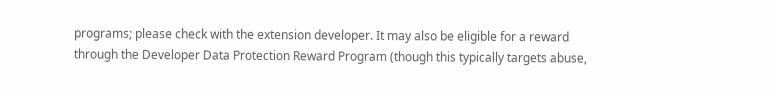programs; please check with the extension developer. It may also be eligible for a reward through the Developer Data Protection Reward Program (though this typically targets abuse,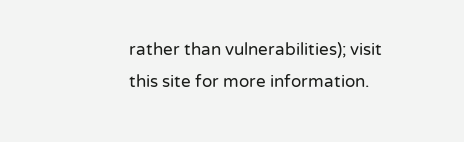rather than vulnerabilities); visit this site for more information.